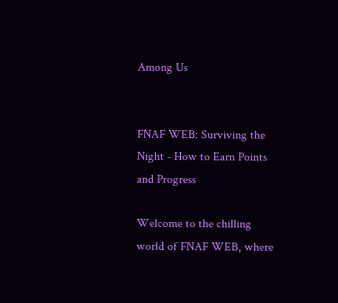Among Us


FNAF WEB: Surviving the Night - How to Earn Points and Progress

Welcome to the chilling world of FNAF WEB, where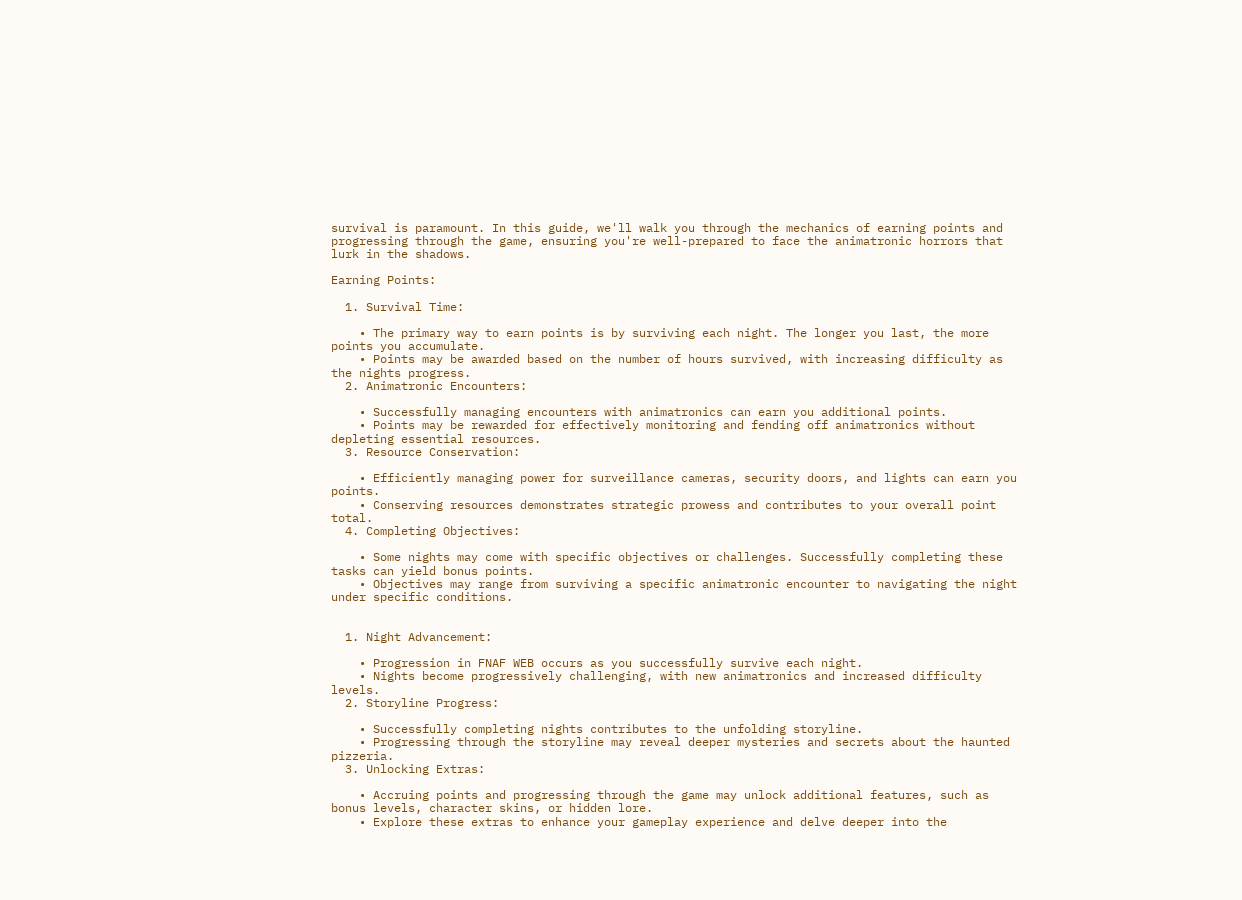survival is paramount. In this guide, we'll walk you through the mechanics of earning points and progressing through the game, ensuring you're well-prepared to face the animatronic horrors that lurk in the shadows.

Earning Points:

  1. Survival Time:

    • The primary way to earn points is by surviving each night. The longer you last, the more points you accumulate.
    • Points may be awarded based on the number of hours survived, with increasing difficulty as the nights progress.
  2. Animatronic Encounters:

    • Successfully managing encounters with animatronics can earn you additional points.
    • Points may be rewarded for effectively monitoring and fending off animatronics without depleting essential resources.
  3. Resource Conservation:

    • Efficiently managing power for surveillance cameras, security doors, and lights can earn you points.
    • Conserving resources demonstrates strategic prowess and contributes to your overall point total.
  4. Completing Objectives:

    • Some nights may come with specific objectives or challenges. Successfully completing these tasks can yield bonus points.
    • Objectives may range from surviving a specific animatronic encounter to navigating the night under specific conditions.


  1. Night Advancement:

    • Progression in FNAF WEB occurs as you successfully survive each night.
    • Nights become progressively challenging, with new animatronics and increased difficulty levels.
  2. Storyline Progress:

    • Successfully completing nights contributes to the unfolding storyline.
    • Progressing through the storyline may reveal deeper mysteries and secrets about the haunted pizzeria.
  3. Unlocking Extras:

    • Accruing points and progressing through the game may unlock additional features, such as bonus levels, character skins, or hidden lore.
    • Explore these extras to enhance your gameplay experience and delve deeper into the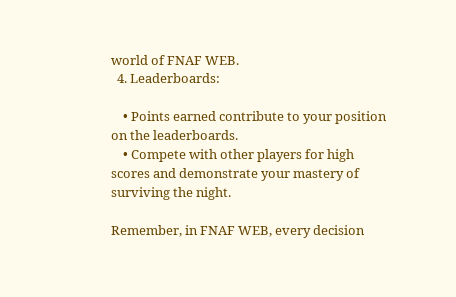world of FNAF WEB.
  4. Leaderboards:

    • Points earned contribute to your position on the leaderboards.
    • Compete with other players for high scores and demonstrate your mastery of surviving the night.

Remember, in FNAF WEB, every decision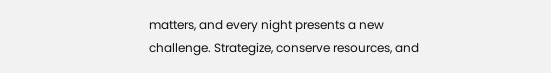matters, and every night presents a new challenge. Strategize, conserve resources, and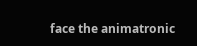face the animatronic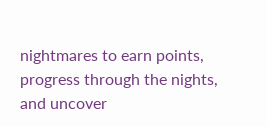nightmares to earn points, progress through the nights, and uncover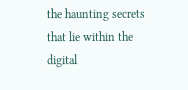the haunting secrets that lie within the digital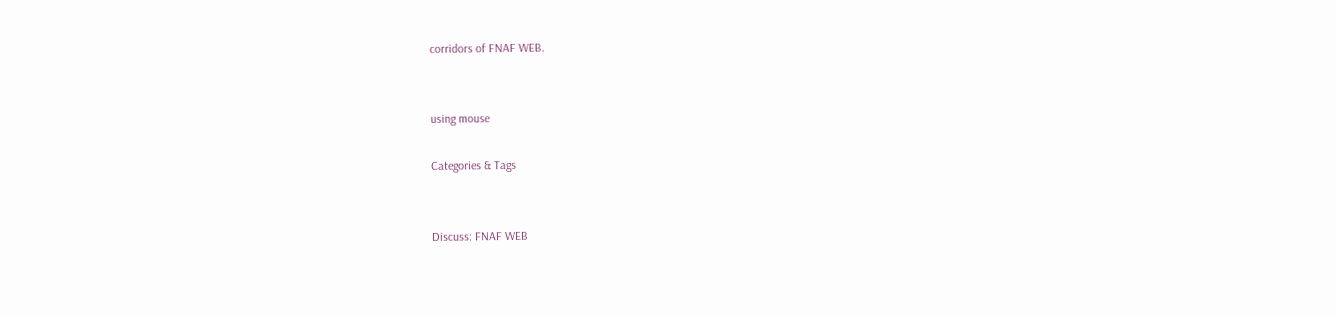corridors of FNAF WEB.


using mouse

Categories & Tags


Discuss: FNAF WEB